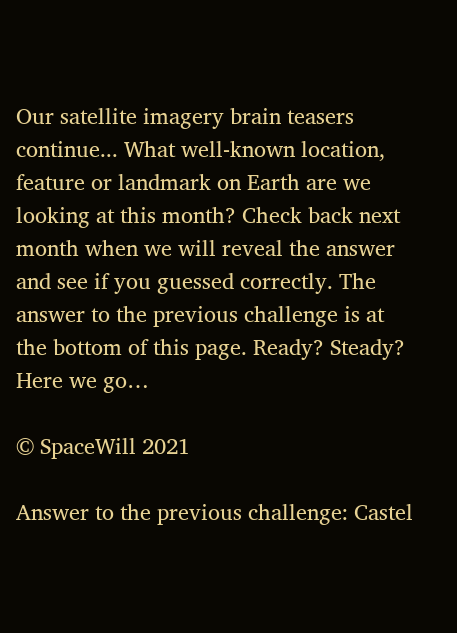Our satellite imagery brain teasers continue... What well-known location, feature or landmark on Earth are we looking at this month? Check back next month when we will reveal the answer and see if you guessed correctly. The answer to the previous challenge is at the bottom of this page. Ready? Steady? Here we go…

© SpaceWill 2021

Answer to the previous challenge: Castel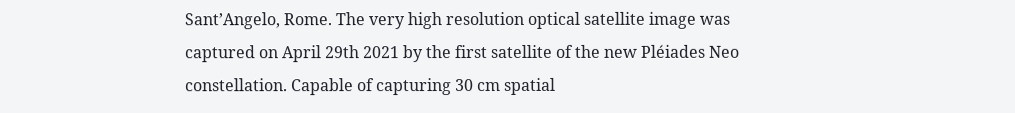Sant’Angelo, Rome. The very high resolution optical satellite image was captured on April 29th 2021 by the first satellite of the new Pléiades Neo constellation. Capable of capturing 30 cm spatial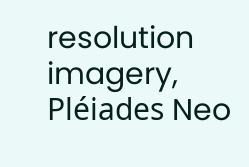resolution imagery, Pléiades Neo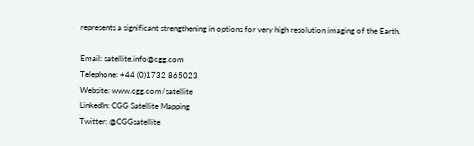represents a significant strengthening in options for very high resolution imaging of the Earth.

Email: satellite.info@cgg.com
Telephone: +44 (0)1732 865023
Website: www.cgg.com/satellite
LinkedIn: CGG Satellite Mapping
Twitter: @CGGsatellite